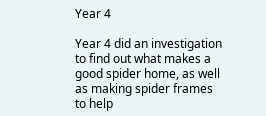Year 4

Year 4 did an investigation to find out what makes a good spider home, as well as making spider frames to help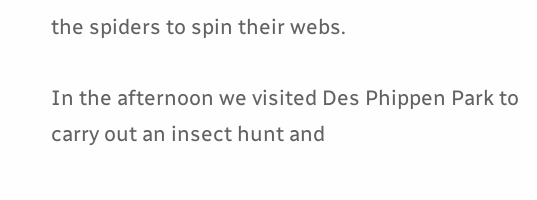the spiders to spin their webs.

In the afternoon we visited Des Phippen Park to carry out an insect hunt and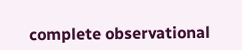complete observational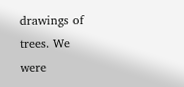drawings of trees. We were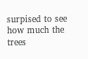surpised to see how much the trees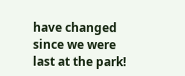have changed since we were last at the park!